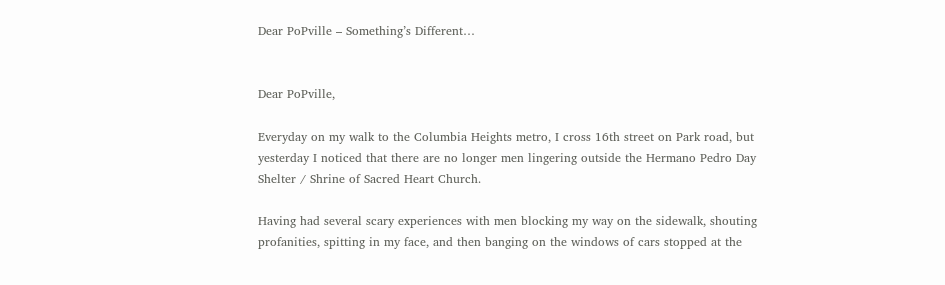Dear PoPville – Something’s Different…


Dear PoPville,

Everyday on my walk to the Columbia Heights metro, I cross 16th street on Park road, but yesterday I noticed that there are no longer men lingering outside the Hermano Pedro Day Shelter / Shrine of Sacred Heart Church.

Having had several scary experiences with men blocking my way on the sidewalk, shouting profanities, spitting in my face, and then banging on the windows of cars stopped at the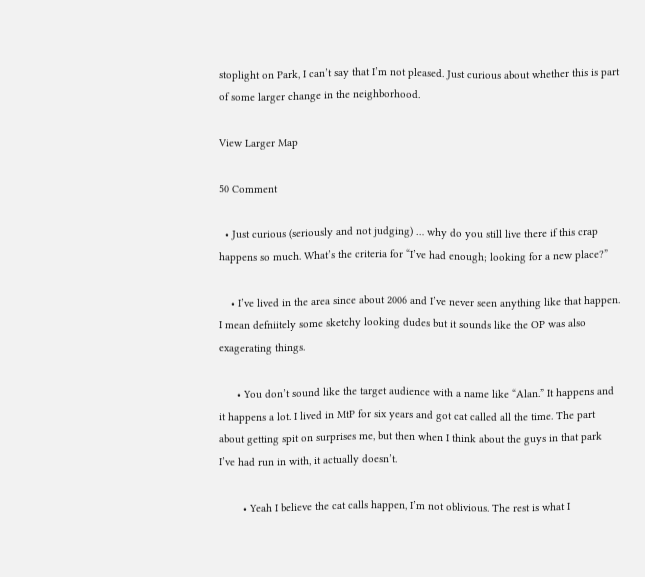stoplight on Park, I can’t say that I’m not pleased. Just curious about whether this is part of some larger change in the neighborhood.

View Larger Map

50 Comment

  • Just curious (seriously and not judging) … why do you still live there if this crap happens so much. What’s the criteria for “I’ve had enough; looking for a new place?”

    • I’ve lived in the area since about 2006 and I’ve never seen anything like that happen. I mean defniitely some sketchy looking dudes but it sounds like the OP was also exagerating things.

      • You don’t sound like the target audience with a name like “Alan.” It happens and it happens a lot. I lived in MtP for six years and got cat called all the time. The part about getting spit on surprises me, but then when I think about the guys in that park I’ve had run in with, it actually doesn’t.

        • Yeah I believe the cat calls happen, I’m not oblivious. The rest is what I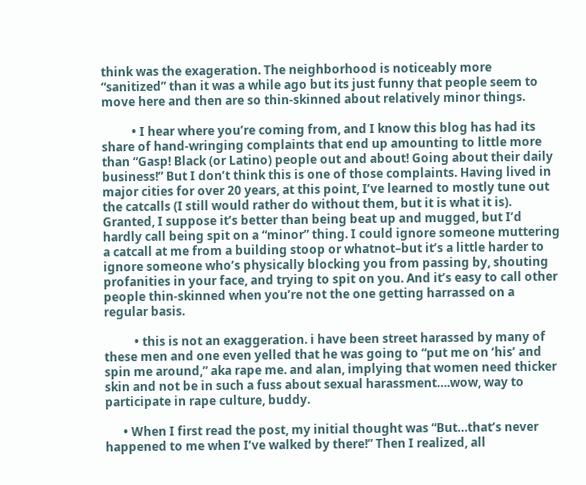think was the exageration. The neighborhood is noticeably more “sanitized” than it was a while ago but its just funny that people seem to move here and then are so thin-skinned about relatively minor things.

          • I hear where you’re coming from, and I know this blog has had its share of hand-wringing complaints that end up amounting to little more than “Gasp! Black (or Latino) people out and about! Going about their daily business!” But I don’t think this is one of those complaints. Having lived in major cities for over 20 years, at this point, I’ve learned to mostly tune out the catcalls (I still would rather do without them, but it is what it is). Granted, I suppose it’s better than being beat up and mugged, but I’d hardly call being spit on a “minor” thing. I could ignore someone muttering a catcall at me from a building stoop or whatnot–but it’s a little harder to ignore someone who’s physically blocking you from passing by, shouting profanities in your face, and trying to spit on you. And it’s easy to call other people thin-skinned when you’re not the one getting harrassed on a regular basis.

          • this is not an exaggeration. i have been street harassed by many of these men and one even yelled that he was going to “put me on ‘his’ and spin me around,” aka rape me. and alan, implying that women need thicker skin and not be in such a fuss about sexual harassment….wow, way to participate in rape culture, buddy.

      • When I first read the post, my initial thought was “But…that’s never happened to me when I’ve walked by there!” Then I realized, all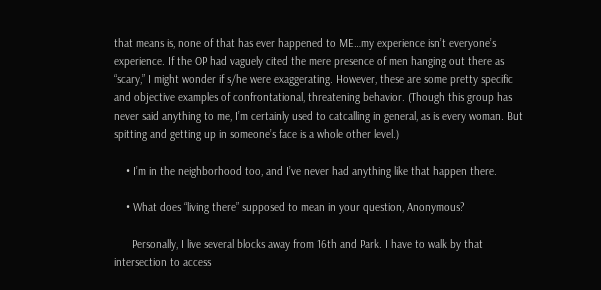that means is, none of that has ever happened to ME…my experience isn’t everyone’s experience. If the OP had vaguely cited the mere presence of men hanging out there as “scary,” I might wonder if s/he were exaggerating. However, these are some pretty specific and objective examples of confrontational, threatening behavior. (Though this group has never said anything to me, I’m certainly used to catcalling in general, as is every woman. But spitting and getting up in someone’s face is a whole other level.)

    • I’m in the neighborhood too, and I’ve never had anything like that happen there.

    • What does “living there” supposed to mean in your question, Anonymous?

      Personally, I live several blocks away from 16th and Park. I have to walk by that intersection to access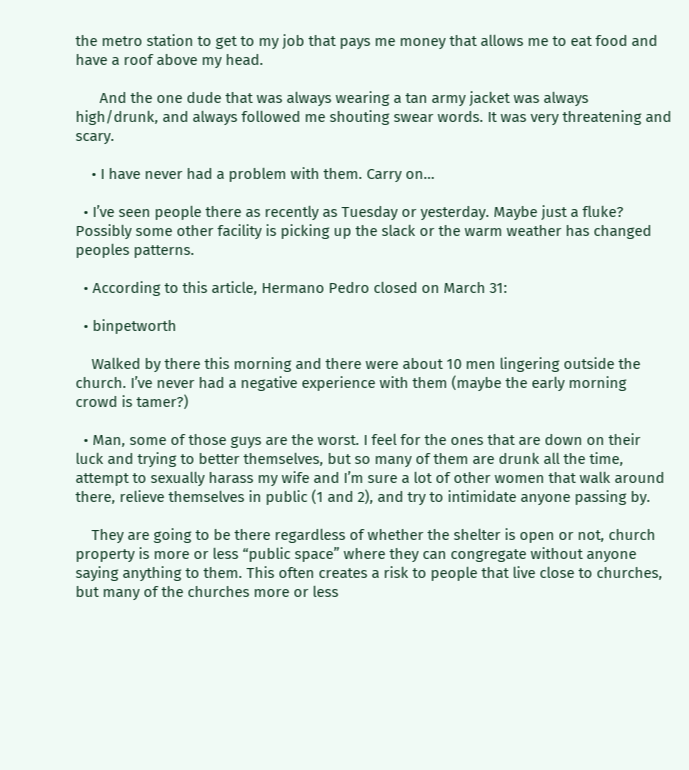the metro station to get to my job that pays me money that allows me to eat food and have a roof above my head.

      And the one dude that was always wearing a tan army jacket was always high/drunk, and always followed me shouting swear words. It was very threatening and scary.

    • I have never had a problem with them. Carry on…

  • I’ve seen people there as recently as Tuesday or yesterday. Maybe just a fluke? Possibly some other facility is picking up the slack or the warm weather has changed peoples patterns.

  • According to this article, Hermano Pedro closed on March 31:

  • binpetworth

    Walked by there this morning and there were about 10 men lingering outside the church. I’ve never had a negative experience with them (maybe the early morning crowd is tamer?)

  • Man, some of those guys are the worst. I feel for the ones that are down on their luck and trying to better themselves, but so many of them are drunk all the time, attempt to sexually harass my wife and I’m sure a lot of other women that walk around there, relieve themselves in public (1 and 2), and try to intimidate anyone passing by.

    They are going to be there regardless of whether the shelter is open or not, church property is more or less “public space” where they can congregate without anyone saying anything to them. This often creates a risk to people that live close to churches, but many of the churches more or less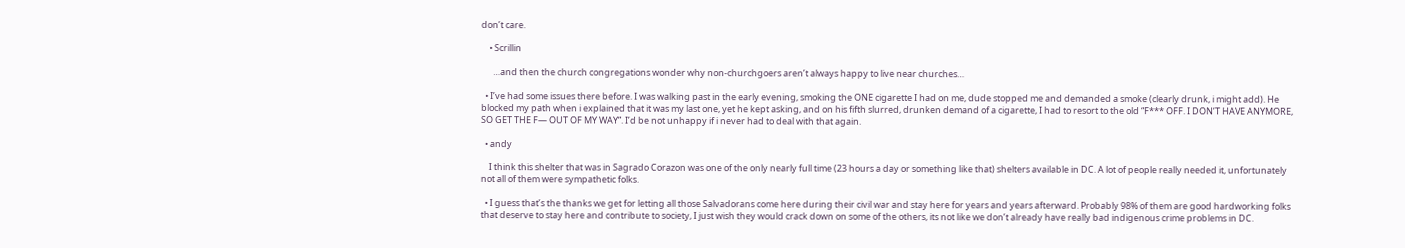don’t care.

    • Scrillin

      …and then the church congregations wonder why non-churchgoers aren’t always happy to live near churches…

  • I’ve had some issues there before. I was walking past in the early evening, smoking the ONE cigarette I had on me, dude stopped me and demanded a smoke (clearly drunk, i might add). He blocked my path when i explained that it was my last one, yet he kept asking, and on his fifth slurred, drunken demand of a cigarette, I had to resort to the old “F*** OFF. I DON’T HAVE ANYMORE, SO GET THE F— OUT OF MY WAY”. I’d be not unhappy if i never had to deal with that again.

  • andy

    I think this shelter that was in Sagrado Corazon was one of the only nearly full time (23 hours a day or something like that) shelters available in DC. A lot of people really needed it, unfortunately not all of them were sympathetic folks.

  • I guess that’s the thanks we get for letting all those Salvadorans come here during their civil war and stay here for years and years afterward. Probably 98% of them are good hardworking folks that deserve to stay here and contribute to society, I just wish they would crack down on some of the others, its not like we don’t already have really bad indigenous crime problems in DC.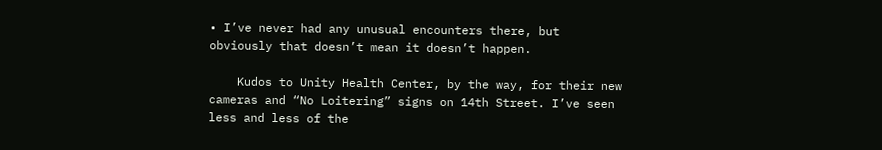• I’ve never had any unusual encounters there, but obviously that doesn’t mean it doesn’t happen.

    Kudos to Unity Health Center, by the way, for their new cameras and “No Loitering” signs on 14th Street. I’ve seen less and less of the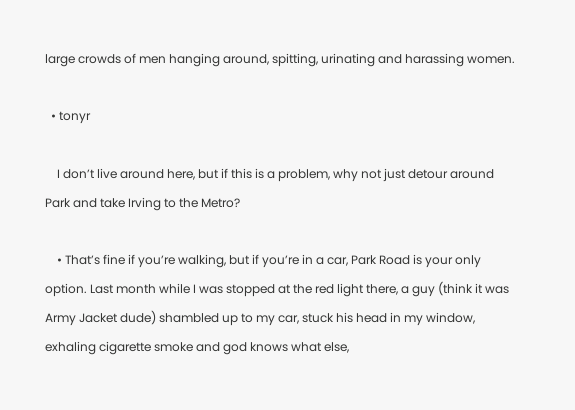large crowds of men hanging around, spitting, urinating and harassing women.

  • tonyr

    I don’t live around here, but if this is a problem, why not just detour around Park and take Irving to the Metro?

    • That’s fine if you’re walking, but if you’re in a car, Park Road is your only option. Last month while I was stopped at the red light there, a guy (think it was Army Jacket dude) shambled up to my car, stuck his head in my window, exhaling cigarette smoke and god knows what else,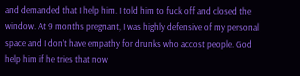and demanded that I help him. I told him to fuck off and closed the window. At 9 months pregnant, I was highly defensive of my personal space and I don’t have empathy for drunks who accost people. God help him if he tries that now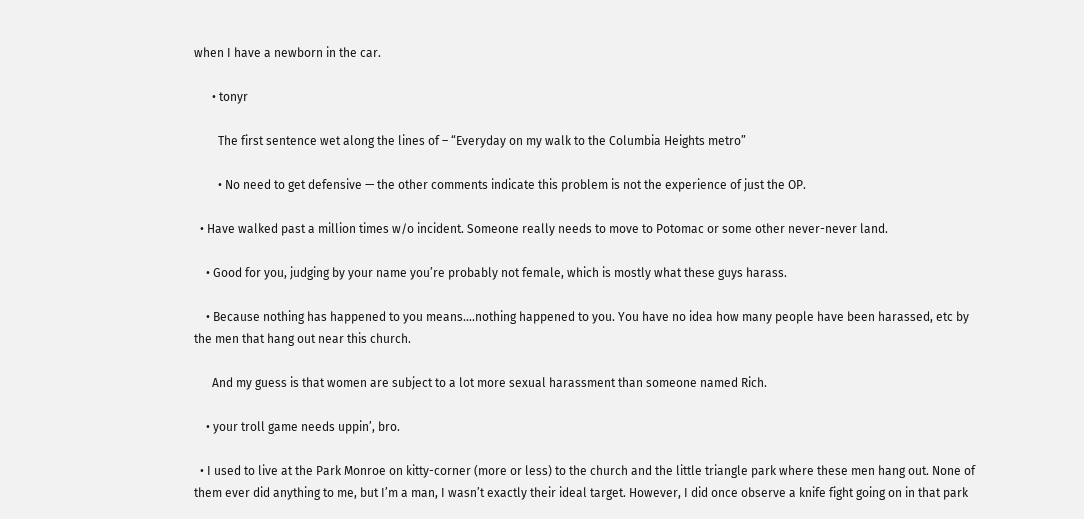when I have a newborn in the car.

      • tonyr

        The first sentence wet along the lines of – “Everyday on my walk to the Columbia Heights metro”

        • No need to get defensive — the other comments indicate this problem is not the experience of just the OP.

  • Have walked past a million times w/o incident. Someone really needs to move to Potomac or some other never-never land.

    • Good for you, judging by your name you’re probably not female, which is mostly what these guys harass.

    • Because nothing has happened to you means….nothing happened to you. You have no idea how many people have been harassed, etc by the men that hang out near this church.

      And my guess is that women are subject to a lot more sexual harassment than someone named Rich.

    • your troll game needs uppin’, bro.

  • I used to live at the Park Monroe on kitty-corner (more or less) to the church and the little triangle park where these men hang out. None of them ever did anything to me, but I’m a man, I wasn’t exactly their ideal target. However, I did once observe a knife fight going on in that park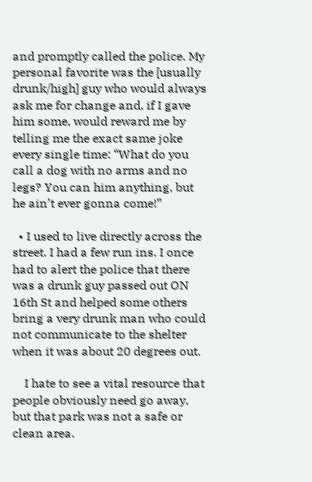and promptly called the police. My personal favorite was the [usually drunk/high] guy who would always ask me for change and, if I gave him some, would reward me by telling me the exact same joke every single time: “What do you call a dog with no arms and no legs? You can him anything, but he ain’t ever gonna come!”

  • I used to live directly across the street. I had a few run ins. I once had to alert the police that there was a drunk guy passed out ON 16th St and helped some others bring a very drunk man who could not communicate to the shelter when it was about 20 degrees out.

    I hate to see a vital resource that people obviously need go away, but that park was not a safe or clean area.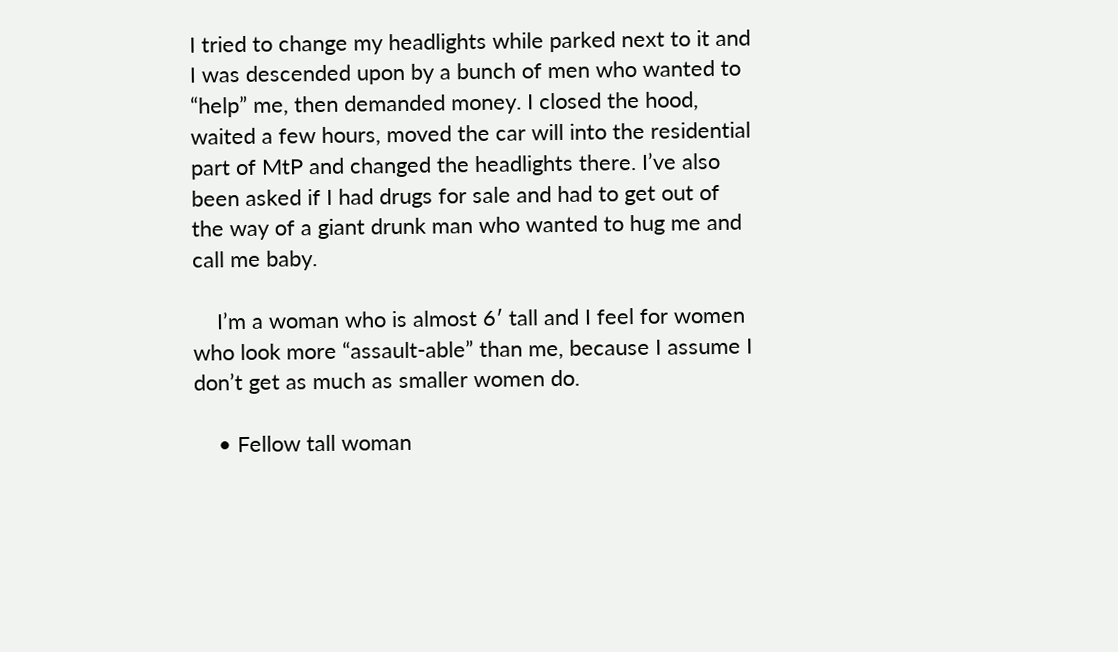I tried to change my headlights while parked next to it and I was descended upon by a bunch of men who wanted to “help” me, then demanded money. I closed the hood, waited a few hours, moved the car will into the residential part of MtP and changed the headlights there. I’ve also been asked if I had drugs for sale and had to get out of the way of a giant drunk man who wanted to hug me and call me baby.

    I’m a woman who is almost 6′ tall and I feel for women who look more “assault-able” than me, because I assume I don’t get as much as smaller women do.

    • Fellow tall woman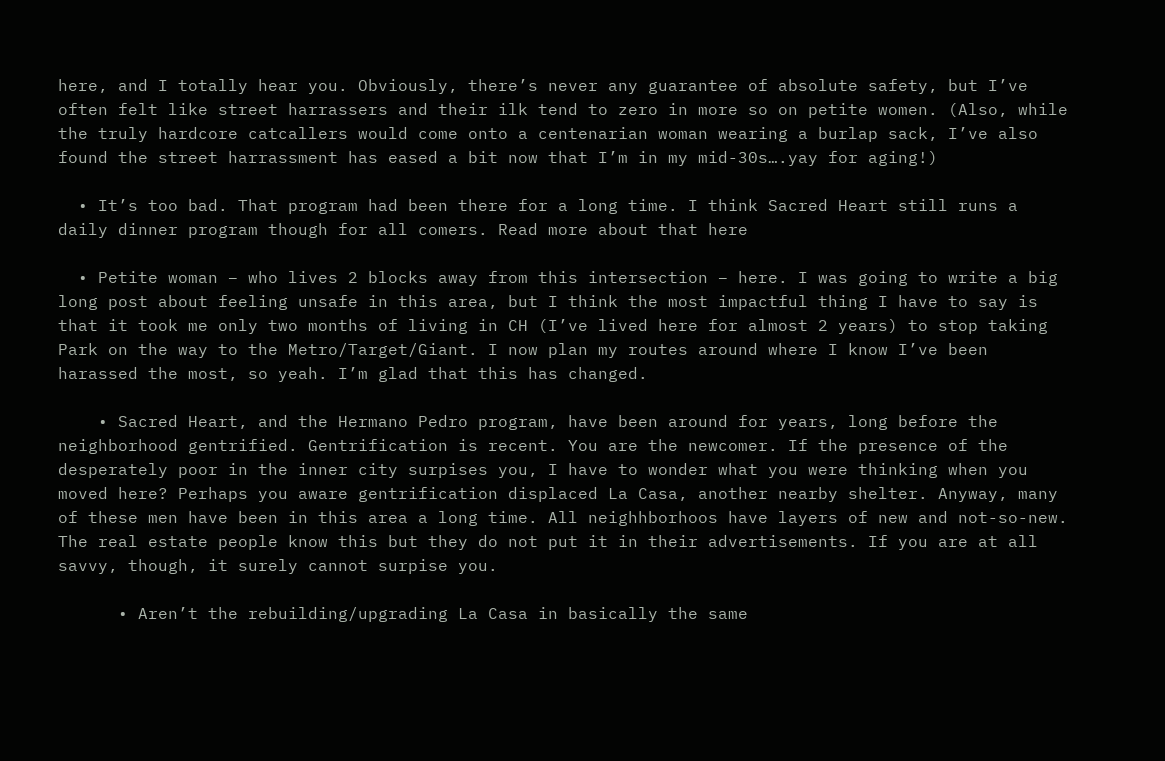here, and I totally hear you. Obviously, there’s never any guarantee of absolute safety, but I’ve often felt like street harrassers and their ilk tend to zero in more so on petite women. (Also, while the truly hardcore catcallers would come onto a centenarian woman wearing a burlap sack, I’ve also found the street harrassment has eased a bit now that I’m in my mid-30s….yay for aging!)

  • It’s too bad. That program had been there for a long time. I think Sacred Heart still runs a daily dinner program though for all comers. Read more about that here

  • Petite woman – who lives 2 blocks away from this intersection – here. I was going to write a big long post about feeling unsafe in this area, but I think the most impactful thing I have to say is that it took me only two months of living in CH (I’ve lived here for almost 2 years) to stop taking Park on the way to the Metro/Target/Giant. I now plan my routes around where I know I’ve been harassed the most, so yeah. I’m glad that this has changed.

    • Sacred Heart, and the Hermano Pedro program, have been around for years, long before the neighborhood gentrified. Gentrification is recent. You are the newcomer. If the presence of the desperately poor in the inner city surpises you, I have to wonder what you were thinking when you moved here? Perhaps you aware gentrification displaced La Casa, another nearby shelter. Anyway, many of these men have been in this area a long time. All neighhborhoos have layers of new and not-so-new. The real estate people know this but they do not put it in their advertisements. If you are at all savvy, though, it surely cannot surpise you.

      • Aren’t the rebuilding/upgrading La Casa in basically the same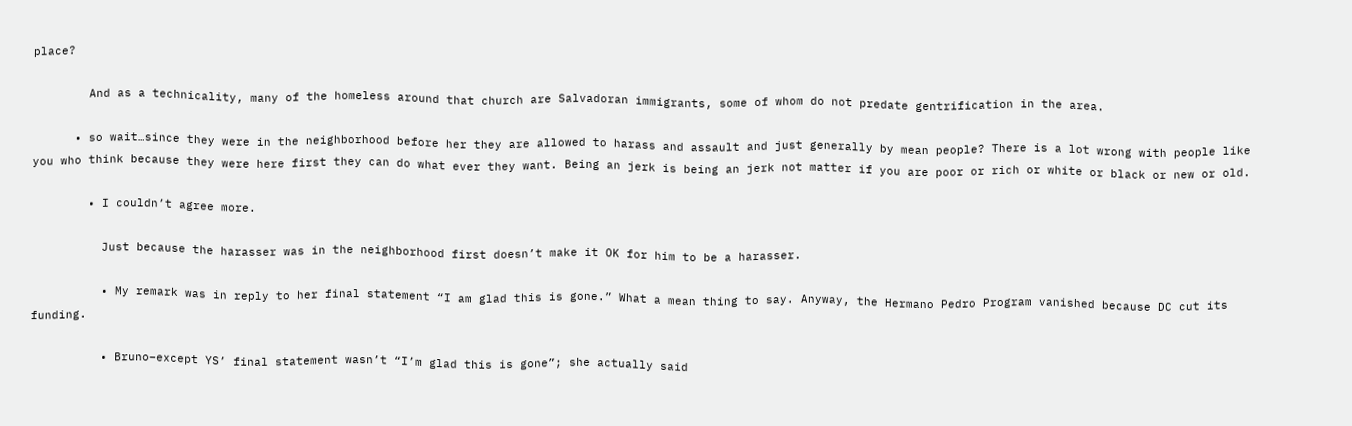place?

        And as a technicality, many of the homeless around that church are Salvadoran immigrants, some of whom do not predate gentrification in the area.

      • so wait…since they were in the neighborhood before her they are allowed to harass and assault and just generally by mean people? There is a lot wrong with people like you who think because they were here first they can do what ever they want. Being an jerk is being an jerk not matter if you are poor or rich or white or black or new or old.

        • I couldn’t agree more.

          Just because the harasser was in the neighborhood first doesn’t make it OK for him to be a harasser.

          • My remark was in reply to her final statement “I am glad this is gone.” What a mean thing to say. Anyway, the Hermano Pedro Program vanished because DC cut its funding.

          • Bruno–except YS’ final statement wasn’t “I’m glad this is gone”; she actually said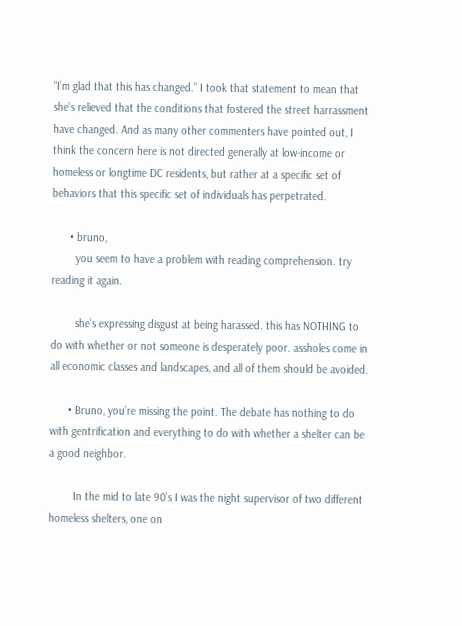“I’m glad that this has changed.” I took that statement to mean that she’s relieved that the conditions that fostered the street harrassment have changed. And as many other commenters have pointed out, I think the concern here is not directed generally at low-income or homeless or longtime DC residents, but rather at a specific set of behaviors that this specific set of individuals has perpetrated.

      • bruno,
        you seem to have a problem with reading comprehension. try reading it again.

        she’s expressing disgust at being harassed. this has NOTHING to do with whether or not someone is desperately poor. assholes come in all economic classes and landscapes, and all of them should be avoided.

      • Bruno, you’re missing the point. The debate has nothing to do with gentrification and everything to do with whether a shelter can be a good neighbor.

        In the mid to late 90’s I was the night supervisor of two different homeless shelters, one on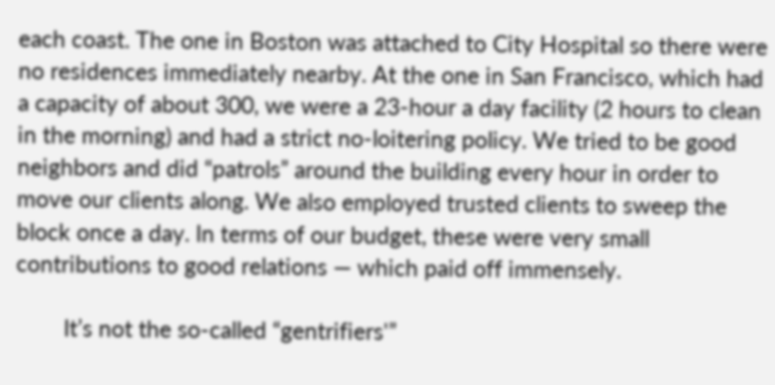each coast. The one in Boston was attached to City Hospital so there were no residences immediately nearby. At the one in San Francisco, which had a capacity of about 300, we were a 23-hour a day facility (2 hours to clean in the morning) and had a strict no-loitering policy. We tried to be good neighbors and did “patrols” around the building every hour in order to move our clients along. We also employed trusted clients to sweep the block once a day. In terms of our budget, these were very small contributions to good relations — which paid off immensely.

        It’s not the so-called “gentrifiers'”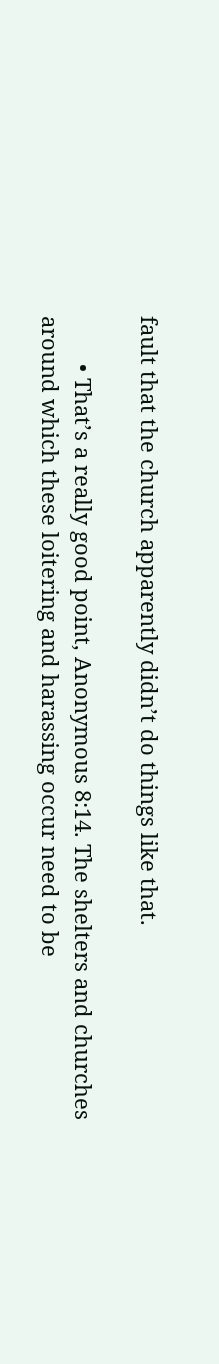fault that the church apparently didn’t do things like that.

        • That’s a really good point, Anonymous 8:14. The shelters and churches around which these loitering and harassing occur need to be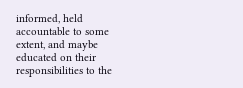informed, held accountable to some extent, and maybe educated on their responsibilities to the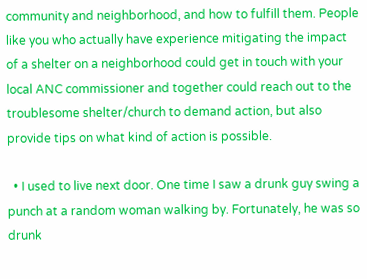community and neighborhood, and how to fulfill them. People like you who actually have experience mitigating the impact of a shelter on a neighborhood could get in touch with your local ANC commissioner and together could reach out to the troublesome shelter/church to demand action, but also provide tips on what kind of action is possible.

  • I used to live next door. One time I saw a drunk guy swing a punch at a random woman walking by. Fortunately, he was so drunk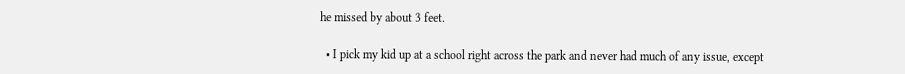he missed by about 3 feet.

  • I pick my kid up at a school right across the park and never had much of any issue, except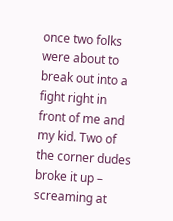once two folks were about to break out into a fight right in front of me and my kid. Two of the corner dudes broke it up – screaming at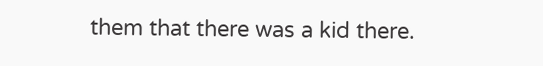them that there was a kid there.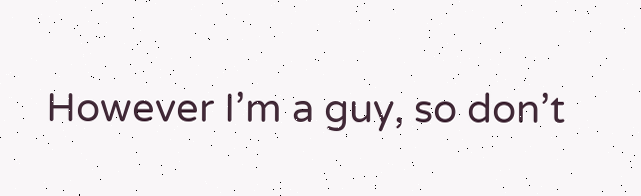However I’m a guy, so don’t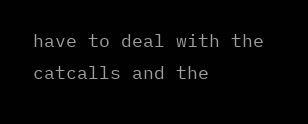have to deal with the catcalls and the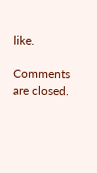like.

Comments are closed.